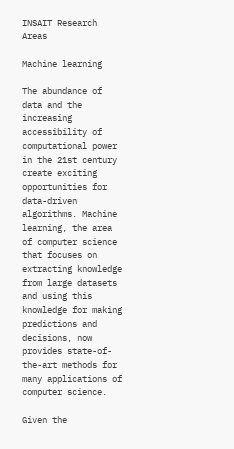INSAIT Research Areas

Machine learning

The abundance of data and the increasing accessibility of computational power in the 21st century create exciting opportunities for data-driven algorithms. Machine learning, the area of computer science that focuses on extracting knowledge from large datasets and using this knowledge for making predictions and decisions, now provides state-of-the-art methods for many applications of computer science.

Given the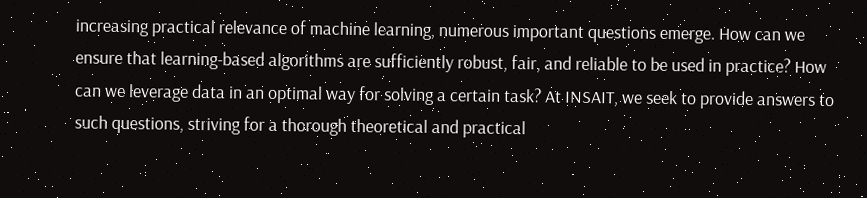increasing practical relevance of machine learning, numerous important questions emerge. How can we ensure that learning-based algorithms are sufficiently robust, fair, and reliable to be used in practice? How can we leverage data in an optimal way for solving a certain task? At INSAIT, we seek to provide answers to such questions, striving for a thorough theoretical and practical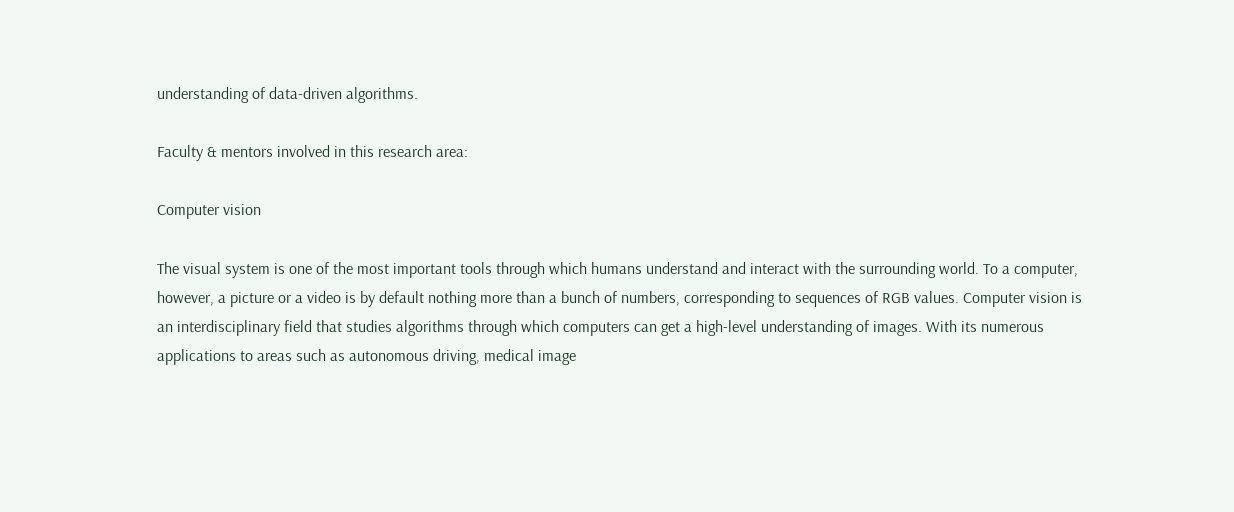understanding of data-driven algorithms.

Faculty & mentors involved in this research area:

Computer vision

The visual system is one of the most important tools through which humans understand and interact with the surrounding world. To a computer, however, a picture or a video is by default nothing more than a bunch of numbers, corresponding to sequences of RGB values. Computer vision is an interdisciplinary field that studies algorithms through which computers can get a high-level understanding of images. With its numerous applications to areas such as autonomous driving, medical image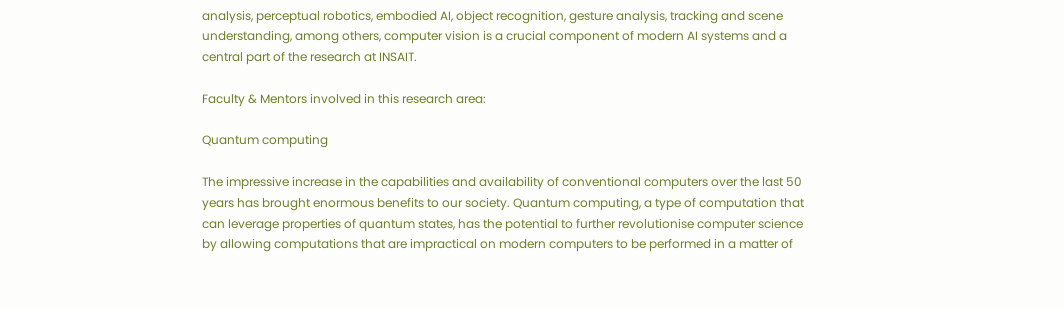analysis, perceptual robotics, embodied AI, object recognition, gesture analysis, tracking and scene understanding, among others, computer vision is a crucial component of modern AI systems and a central part of the research at INSAIT.

Faculty & Mentors involved in this research area:

Quantum computing

The impressive increase in the capabilities and availability of conventional computers over the last 50 years has brought enormous benefits to our society. Quantum computing, a type of computation that can leverage properties of quantum states, has the potential to further revolutionise computer science by allowing computations that are impractical on modern computers to be performed in a matter of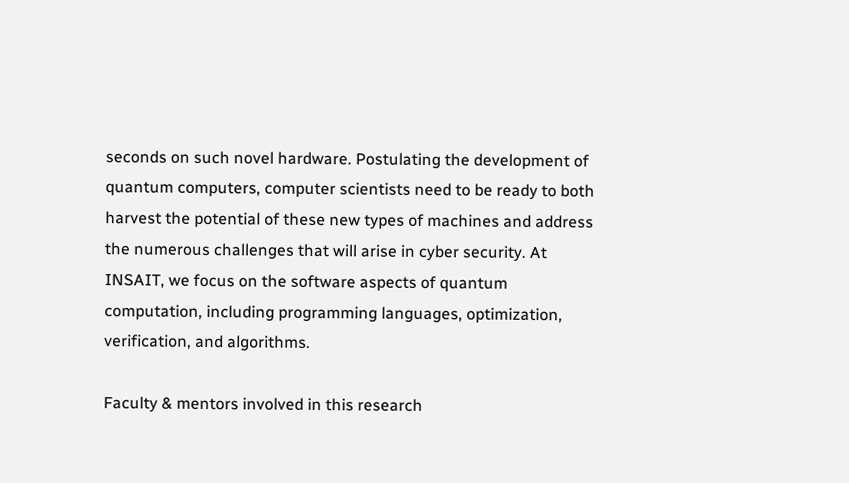seconds on such novel hardware. Postulating the development of quantum computers, computer scientists need to be ready to both harvest the potential of these new types of machines and address the numerous challenges that will arise in cyber security. At INSAIT, we focus on the software aspects of quantum computation, including programming languages, optimization, verification, and algorithms.

Faculty & mentors involved in this research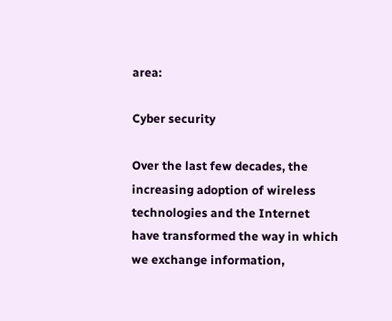area:

Cyber security

Over the last few decades, the increasing adoption of wireless technologies and the Internet have transformed the way in which we exchange information,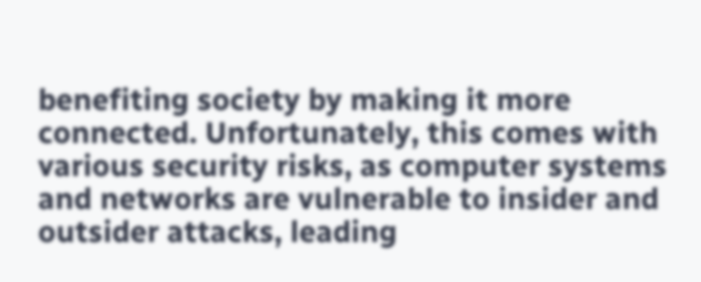benefiting society by making it more connected. Unfortunately, this comes with various security risks, as computer systems and networks are vulnerable to insider and outsider attacks, leading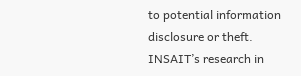to potential information disclosure or theft. INSAIT’s research in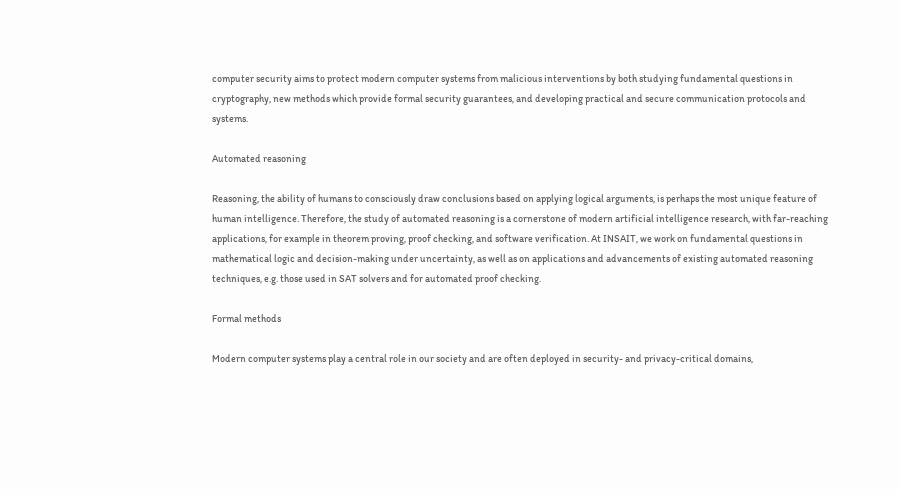computer security aims to protect modern computer systems from malicious interventions by both studying fundamental questions in cryptography, new methods which provide formal security guarantees, and developing practical and secure communication protocols and systems.

Automated reasoning

Reasoning, the ability of humans to consciously draw conclusions based on applying logical arguments, is perhaps the most unique feature of human intelligence. Therefore, the study of automated reasoning is a cornerstone of modern artificial intelligence research, with far-reaching applications, for example in theorem proving, proof checking, and software verification. At INSAIT, we work on fundamental questions in mathematical logic and decision-making under uncertainty, as well as on applications and advancements of existing automated reasoning techniques, e.g. those used in SAT solvers and for automated proof checking.

Formal methods

Modern computer systems play a central role in our society and are often deployed in security- and privacy-critical domains,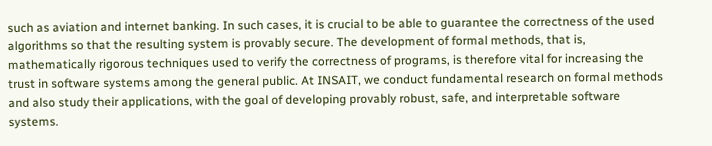such as aviation and internet banking. In such cases, it is crucial to be able to guarantee the correctness of the used algorithms so that the resulting system is provably secure. The development of formal methods, that is, mathematically rigorous techniques used to verify the correctness of programs, is therefore vital for increasing the trust in software systems among the general public. At INSAIT, we conduct fundamental research on formal methods and also study their applications, with the goal of developing provably robust, safe, and interpretable software systems.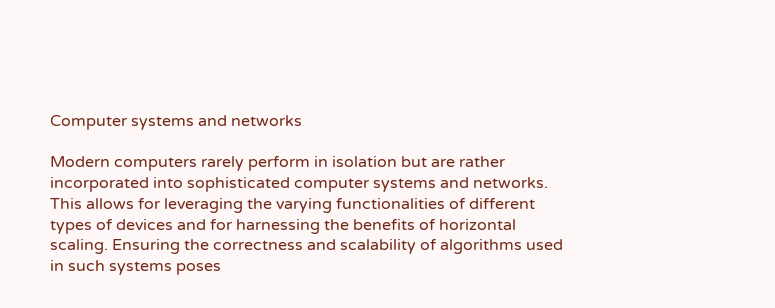Computer systems and networks

Modern computers rarely perform in isolation but are rather incorporated into sophisticated computer systems and networks. This allows for leveraging the varying functionalities of different types of devices and for harnessing the benefits of horizontal scaling. Ensuring the correctness and scalability of algorithms used in such systems poses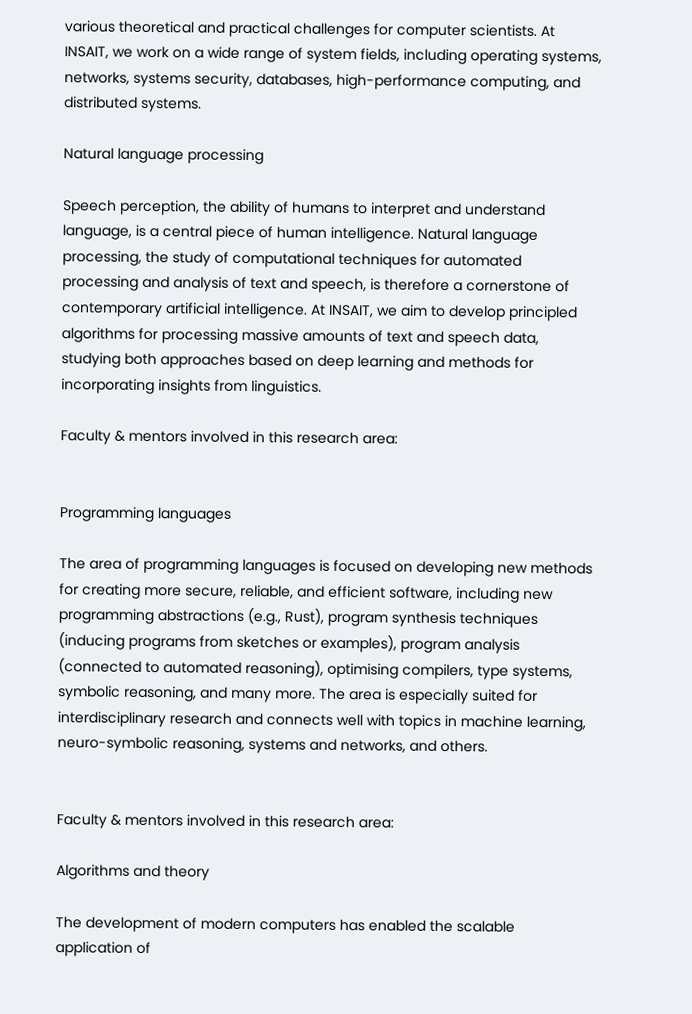various theoretical and practical challenges for computer scientists. At INSAIT, we work on a wide range of system fields, including operating systems, networks, systems security, databases, high-performance computing, and distributed systems.

Natural language processing

Speech perception, the ability of humans to interpret and understand language, is a central piece of human intelligence. Natural language processing, the study of computational techniques for automated processing and analysis of text and speech, is therefore a cornerstone of contemporary artificial intelligence. At INSAIT, we aim to develop principled algorithms for processing massive amounts of text and speech data, studying both approaches based on deep learning and methods for incorporating insights from linguistics.

Faculty & mentors involved in this research area:


Programming languages

The area of programming languages is focused on developing new methods for creating more secure, reliable, and efficient software, including new programming abstractions (e.g., Rust), program synthesis techniques (inducing programs from sketches or examples), program analysis (connected to automated reasoning), optimising compilers, type systems, symbolic reasoning, and many more. The area is especially suited for interdisciplinary research and connects well with topics in machine learning, neuro-symbolic reasoning, systems and networks, and others.


Faculty & mentors involved in this research area:

Algorithms and theory

The development of modern computers has enabled the scalable application of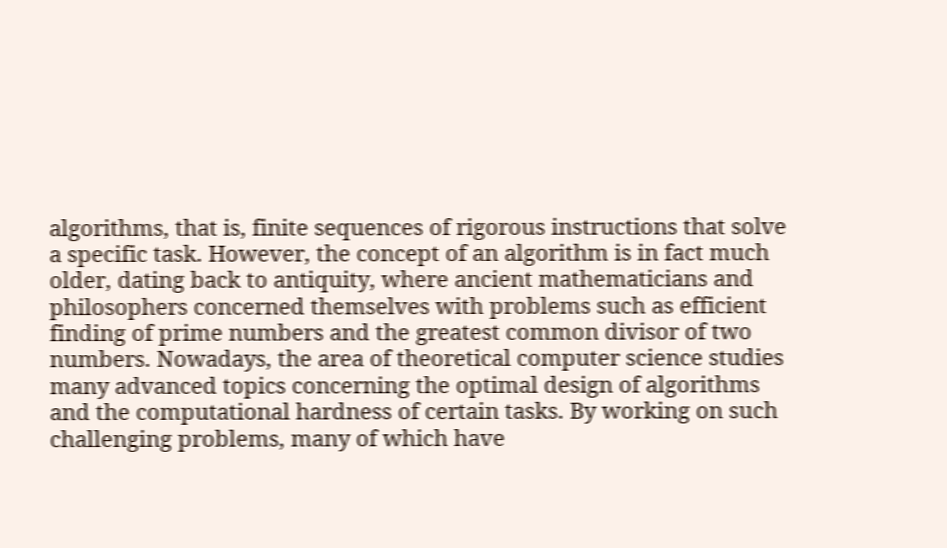algorithms, that is, finite sequences of rigorous instructions that solve a specific task. However, the concept of an algorithm is in fact much older, dating back to antiquity, where ancient mathematicians and philosophers concerned themselves with problems such as efficient finding of prime numbers and the greatest common divisor of two numbers. Nowadays, the area of theoretical computer science studies many advanced topics concerning the optimal design of algorithms and the computational hardness of certain tasks. By working on such challenging problems, many of which have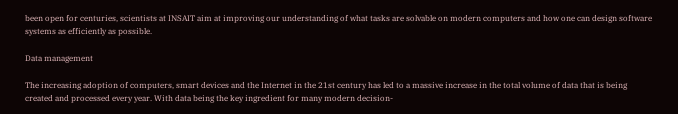been open for centuries, scientists at INSAIT aim at improving our understanding of what tasks are solvable on modern computers and how one can design software systems as efficiently as possible.

Data management

The increasing adoption of computers, smart devices and the Internet in the 21st century has led to a massive increase in the total volume of data that is being created and processed every year. With data being the key ingredient for many modern decision-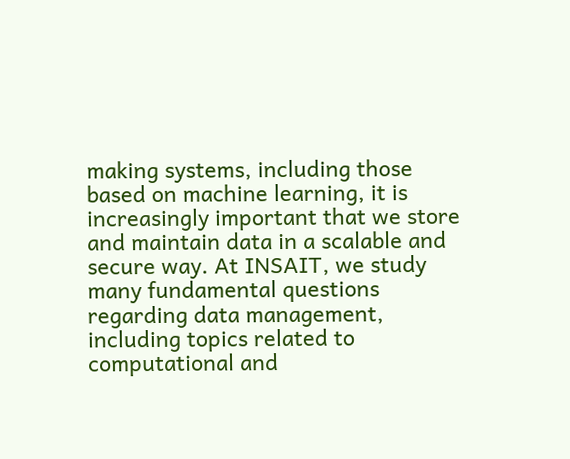making systems, including those based on machine learning, it is increasingly important that we store and maintain data in a scalable and secure way. At INSAIT, we study many fundamental questions regarding data management, including topics related to computational and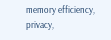memory efficiency, privacy,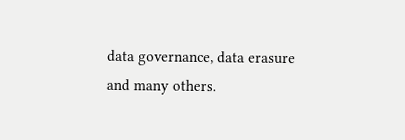data governance, data erasure and many others.